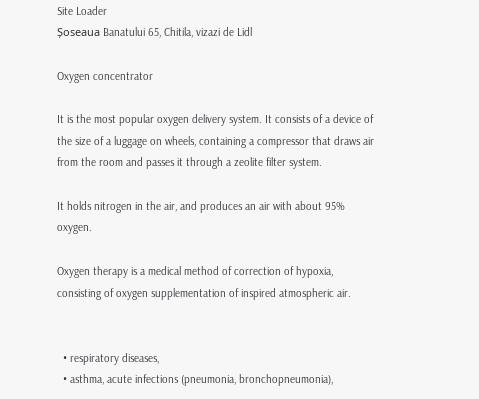Site Loader
Șoseaua Banatului 65, Chitila, vizazi de Lidl

Oxygen concentrator

It is the most popular oxygen delivery system. It consists of a device of the size of a luggage on wheels, containing a compressor that draws air from the room and passes it through a zeolite filter system.

It holds nitrogen in the air, and produces an air with about 95% oxygen.

Oxygen therapy is a medical method of correction of hypoxia, consisting of oxygen supplementation of inspired atmospheric air.


  • respiratory diseases,
  • asthma, acute infections (pneumonia, bronchopneumonia),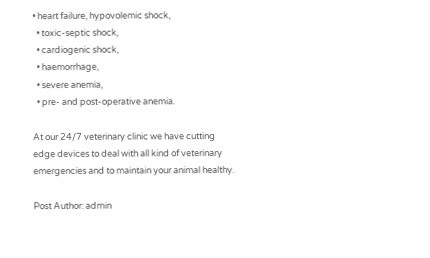• heart failure, hypovolemic shock,
  • toxic-septic shock,
  • cardiogenic shock,
  • haemorrhage,
  • severe anemia,
  • pre- and post-operative anemia.

At our 24/7 veterinary clinic we have cutting edge devices to deal with all kind of veterinary emergencies and to maintain your animal healthy.

Post Author: admin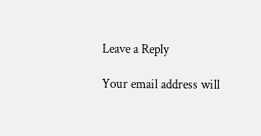Leave a Reply

Your email address will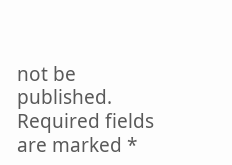not be published. Required fields are marked *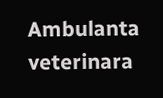Ambulanta veterinara